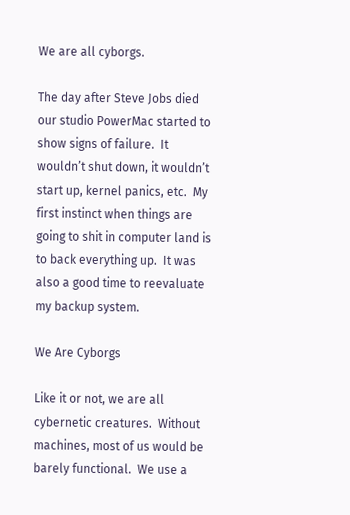We are all cyborgs.

The day after Steve Jobs died our studio PowerMac started to show signs of failure.  It wouldn’t shut down, it wouldn’t start up, kernel panics, etc.  My first instinct when things are going to shit in computer land is to back everything up.  It was also a good time to reevaluate my backup system.

We Are Cyborgs

Like it or not, we are all cybernetic creatures.  Without machines, most of us would be barely functional.  We use a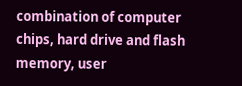combination of computer chips, hard drive and flash memory, user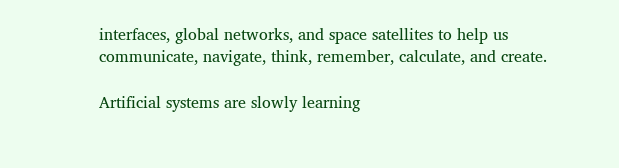interfaces, global networks, and space satellites to help us communicate, navigate, think, remember, calculate, and create.

Artificial systems are slowly learning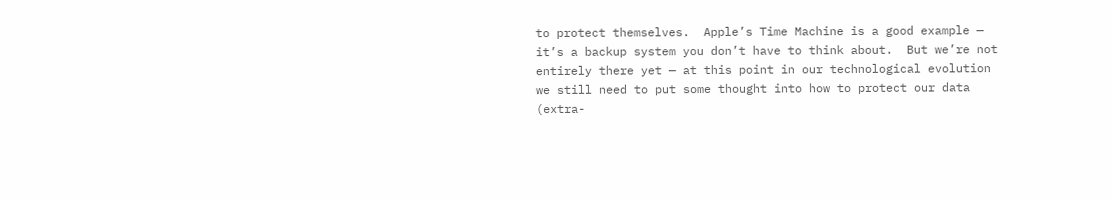to protect themselves.  Apple’s Time Machine is a good example — it’s a backup system you don’t have to think about.  But we’re not entirely there yet — at this point in our technological evolution we still need to put some thought into how to protect our data (extra-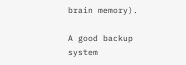brain memory).

A good backup system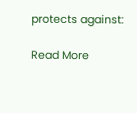protects against:

Read More